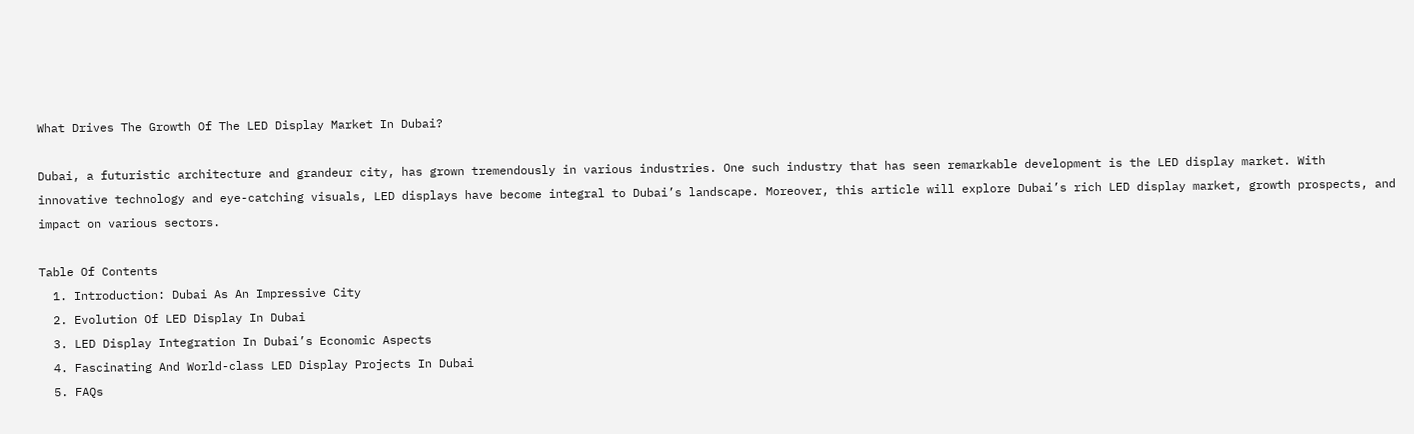What Drives The Growth Of The LED Display Market In Dubai?

Dubai, a futuristic architecture and grandeur city, has grown tremendously in various industries. One such industry that has seen remarkable development is the LED display market. With innovative technology and eye-catching visuals, LED displays have become integral to Dubai’s landscape. Moreover, this article will explore Dubai’s rich LED display market, growth prospects, and impact on various sectors.

Table Of Contents
  1. Introduction: Dubai As An Impressive City
  2. Evolution Of LED Display In Dubai
  3. LED Display Integration In Dubai’s Economic Aspects
  4. Fascinating And World-class LED Display Projects In Dubai
  5. FAQs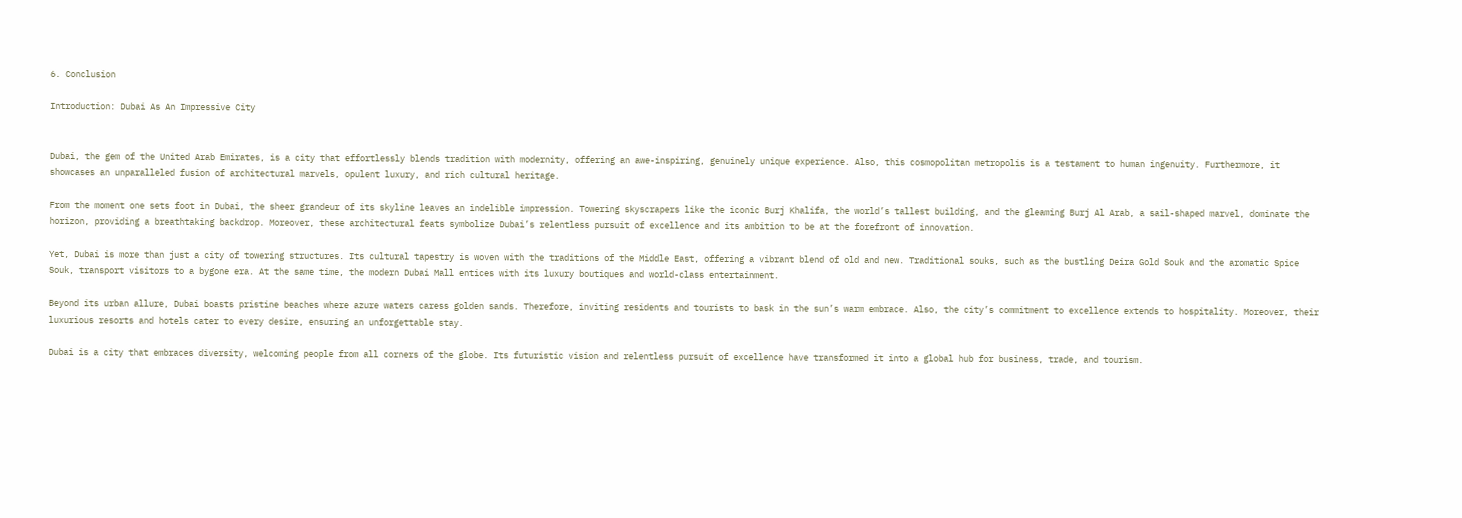6. Conclusion

Introduction: Dubai As An Impressive City


Dubai, the gem of the United Arab Emirates, is a city that effortlessly blends tradition with modernity, offering an awe-inspiring, genuinely unique experience. Also, this cosmopolitan metropolis is a testament to human ingenuity. Furthermore, it showcases an unparalleled fusion of architectural marvels, opulent luxury, and rich cultural heritage.

From the moment one sets foot in Dubai, the sheer grandeur of its skyline leaves an indelible impression. Towering skyscrapers like the iconic Burj Khalifa, the world’s tallest building, and the gleaming Burj Al Arab, a sail-shaped marvel, dominate the horizon, providing a breathtaking backdrop. Moreover, these architectural feats symbolize Dubai’s relentless pursuit of excellence and its ambition to be at the forefront of innovation.

Yet, Dubai is more than just a city of towering structures. Its cultural tapestry is woven with the traditions of the Middle East, offering a vibrant blend of old and new. Traditional souks, such as the bustling Deira Gold Souk and the aromatic Spice Souk, transport visitors to a bygone era. At the same time, the modern Dubai Mall entices with its luxury boutiques and world-class entertainment.

Beyond its urban allure, Dubai boasts pristine beaches where azure waters caress golden sands. Therefore, inviting residents and tourists to bask in the sun’s warm embrace. Also, the city’s commitment to excellence extends to hospitality. Moreover, their luxurious resorts and hotels cater to every desire, ensuring an unforgettable stay.

Dubai is a city that embraces diversity, welcoming people from all corners of the globe. Its futuristic vision and relentless pursuit of excellence have transformed it into a global hub for business, trade, and tourism.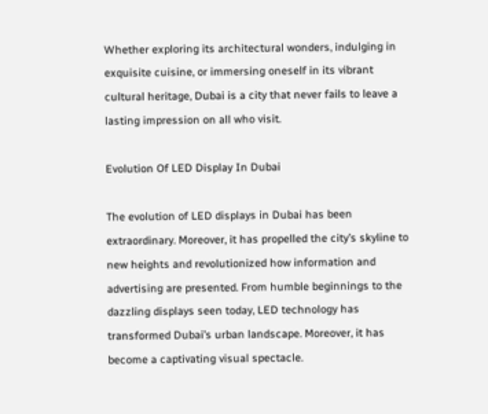Whether exploring its architectural wonders, indulging in exquisite cuisine, or immersing oneself in its vibrant cultural heritage, Dubai is a city that never fails to leave a lasting impression on all who visit.

Evolution Of LED Display In Dubai

The evolution of LED displays in Dubai has been extraordinary. Moreover, it has propelled the city’s skyline to new heights and revolutionized how information and advertising are presented. From humble beginnings to the dazzling displays seen today, LED technology has transformed Dubai’s urban landscape. Moreover, it has become a captivating visual spectacle.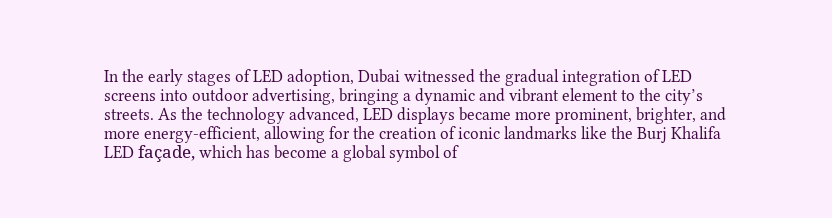In the early stages of LED adoption, Dubai witnessed the gradual integration of LED screens into outdoor advertising, bringing a dynamic and vibrant element to the city’s streets. As the technology advanced, LED displays became more prominent, brighter, and more energy-efficient, allowing for the creation of iconic landmarks like the Burj Khalifa LED façade, which has become a global symbol of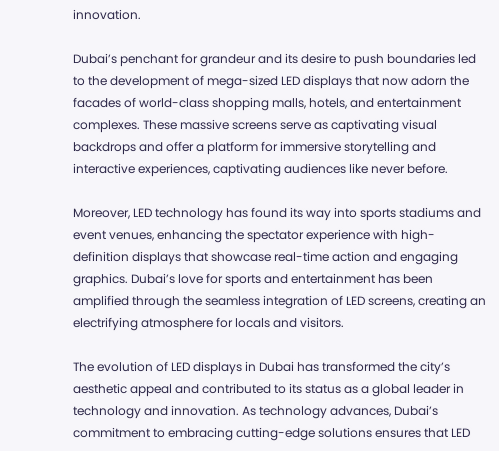innovation.

Dubai’s penchant for grandeur and its desire to push boundaries led to the development of mega-sized LED displays that now adorn the facades of world-class shopping malls, hotels, and entertainment complexes. These massive screens serve as captivating visual backdrops and offer a platform for immersive storytelling and interactive experiences, captivating audiences like never before.

Moreover, LED technology has found its way into sports stadiums and event venues, enhancing the spectator experience with high-definition displays that showcase real-time action and engaging graphics. Dubai’s love for sports and entertainment has been amplified through the seamless integration of LED screens, creating an electrifying atmosphere for locals and visitors.

The evolution of LED displays in Dubai has transformed the city’s aesthetic appeal and contributed to its status as a global leader in technology and innovation. As technology advances, Dubai’s commitment to embracing cutting-edge solutions ensures that LED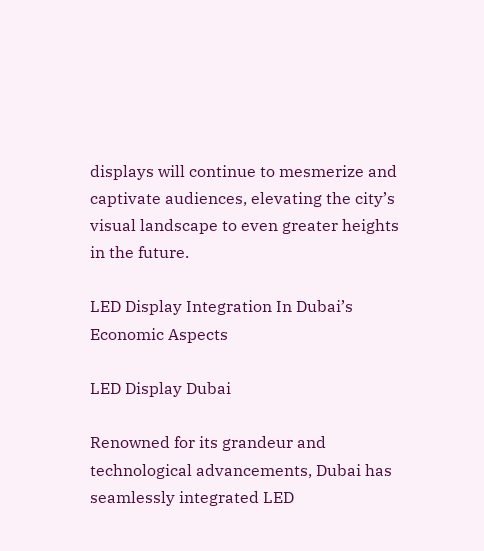displays will continue to mesmerize and captivate audiences, elevating the city’s visual landscape to even greater heights in the future.

LED Display Integration In Dubai’s Economic Aspects

LED Display Dubai

Renowned for its grandeur and technological advancements, Dubai has seamlessly integrated LED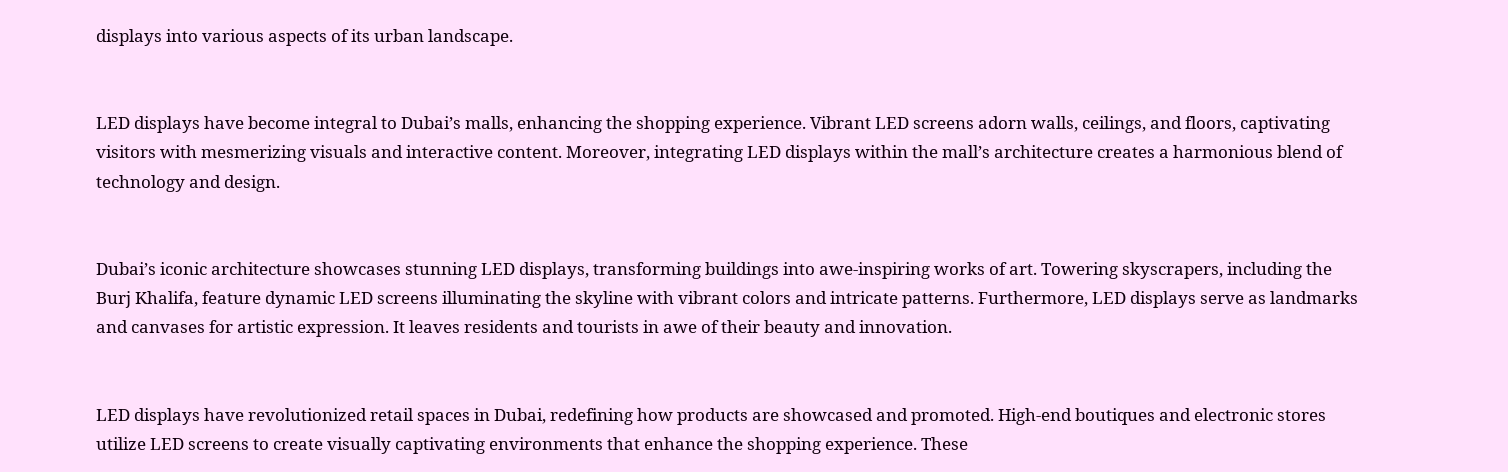displays into various aspects of its urban landscape.


LED displays have become integral to Dubai’s malls, enhancing the shopping experience. Vibrant LED screens adorn walls, ceilings, and floors, captivating visitors with mesmerizing visuals and interactive content. Moreover, integrating LED displays within the mall’s architecture creates a harmonious blend of technology and design.


Dubai’s iconic architecture showcases stunning LED displays, transforming buildings into awe-inspiring works of art. Towering skyscrapers, including the Burj Khalifa, feature dynamic LED screens illuminating the skyline with vibrant colors and intricate patterns. Furthermore, LED displays serve as landmarks and canvases for artistic expression. It leaves residents and tourists in awe of their beauty and innovation.


LED displays have revolutionized retail spaces in Dubai, redefining how products are showcased and promoted. High-end boutiques and electronic stores utilize LED screens to create visually captivating environments that enhance the shopping experience. These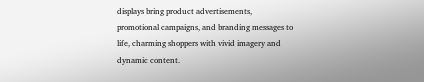displays bring product advertisements, promotional campaigns, and branding messages to life, charming shoppers with vivid imagery and dynamic content.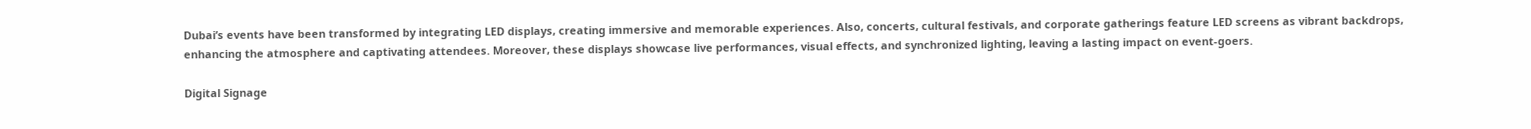Dubai’s events have been transformed by integrating LED displays, creating immersive and memorable experiences. Also, concerts, cultural festivals, and corporate gatherings feature LED screens as vibrant backdrops, enhancing the atmosphere and captivating attendees. Moreover, these displays showcase live performances, visual effects, and synchronized lighting, leaving a lasting impact on event-goers.

Digital Signage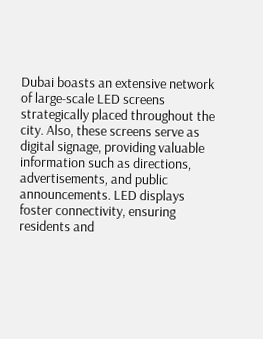Dubai boasts an extensive network of large-scale LED screens strategically placed throughout the city. Also, these screens serve as digital signage, providing valuable information such as directions, advertisements, and public announcements. LED displays foster connectivity, ensuring residents and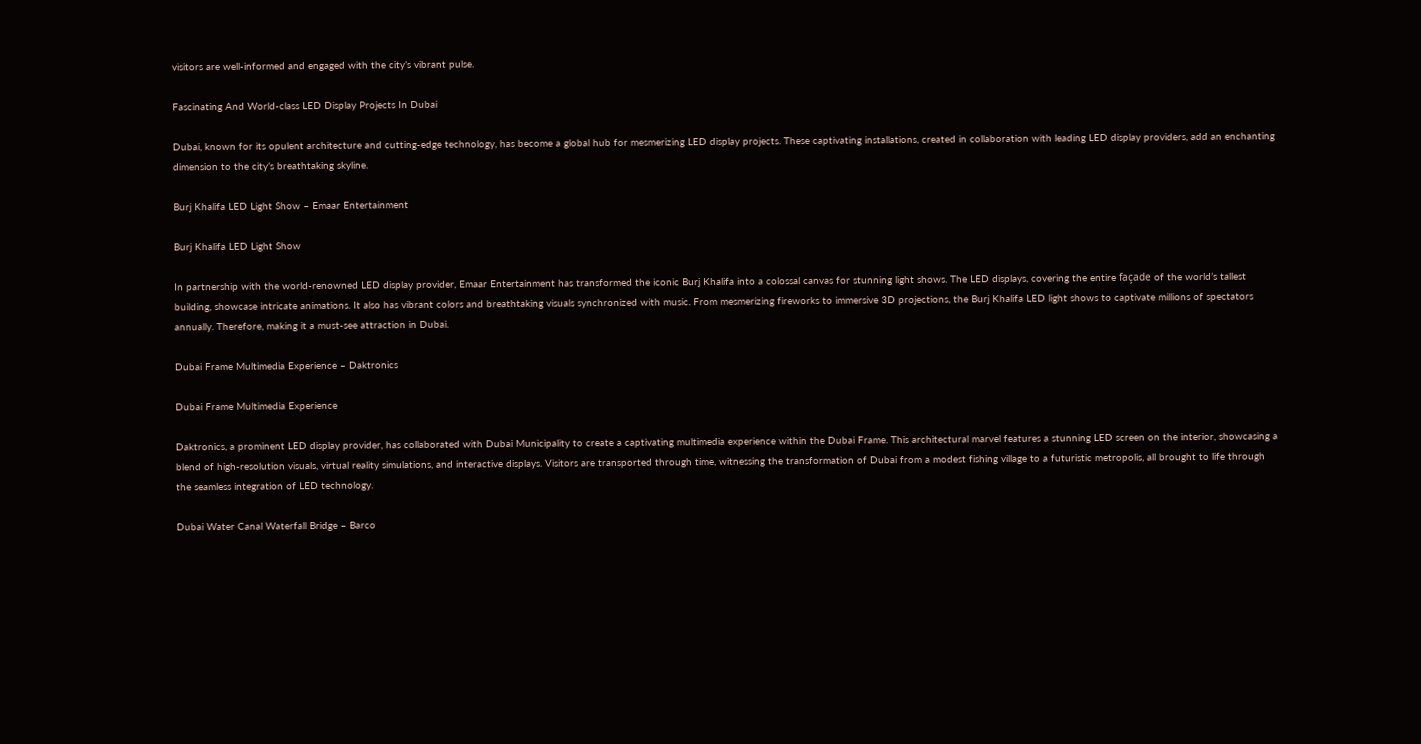visitors are well-informed and engaged with the city’s vibrant pulse.

Fascinating And World-class LED Display Projects In Dubai

Dubai, known for its opulent architecture and cutting-edge technology, has become a global hub for mesmerizing LED display projects. These captivating installations, created in collaboration with leading LED display providers, add an enchanting dimension to the city’s breathtaking skyline.

Burj Khalifa LED Light Show – Emaar Entertainment

Burj Khalifa LED Light Show

In partnership with the world-renowned LED display provider, Emaar Entertainment has transformed the iconic Burj Khalifa into a colossal canvas for stunning light shows. The LED displays, covering the entire façade of the world’s tallest building, showcase intricate animations. It also has vibrant colors and breathtaking visuals synchronized with music. From mesmerizing fireworks to immersive 3D projections, the Burj Khalifa LED light shows to captivate millions of spectators annually. Therefore, making it a must-see attraction in Dubai.

Dubai Frame Multimedia Experience – Daktronics

Dubai Frame Multimedia Experience

Daktronics, a prominent LED display provider, has collaborated with Dubai Municipality to create a captivating multimedia experience within the Dubai Frame. This architectural marvel features a stunning LED screen on the interior, showcasing a blend of high-resolution visuals, virtual reality simulations, and interactive displays. Visitors are transported through time, witnessing the transformation of Dubai from a modest fishing village to a futuristic metropolis, all brought to life through the seamless integration of LED technology.

Dubai Water Canal Waterfall Bridge – Barco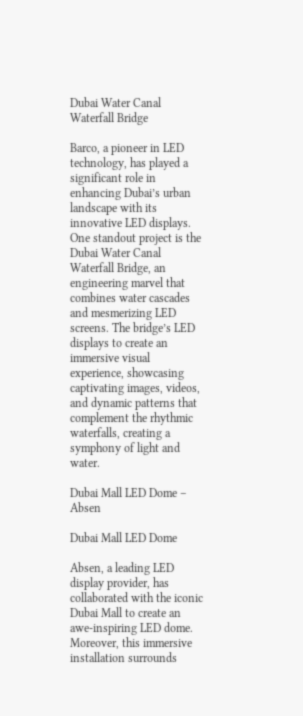Dubai Water Canal Waterfall Bridge

Barco, a pioneer in LED technology, has played a significant role in enhancing Dubai’s urban landscape with its innovative LED displays. One standout project is the Dubai Water Canal Waterfall Bridge, an engineering marvel that combines water cascades and mesmerizing LED screens. The bridge’s LED displays to create an immersive visual experience, showcasing captivating images, videos, and dynamic patterns that complement the rhythmic waterfalls, creating a symphony of light and water.

Dubai Mall LED Dome – Absen

Dubai Mall LED Dome

Absen, a leading LED display provider, has collaborated with the iconic Dubai Mall to create an awe-inspiring LED dome. Moreover, this immersive installation surrounds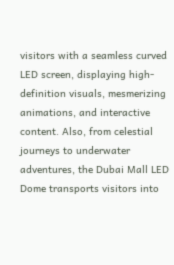visitors with a seamless curved LED screen, displaying high-definition visuals, mesmerizing animations, and interactive content. Also, from celestial journeys to underwater adventures, the Dubai Mall LED Dome transports visitors into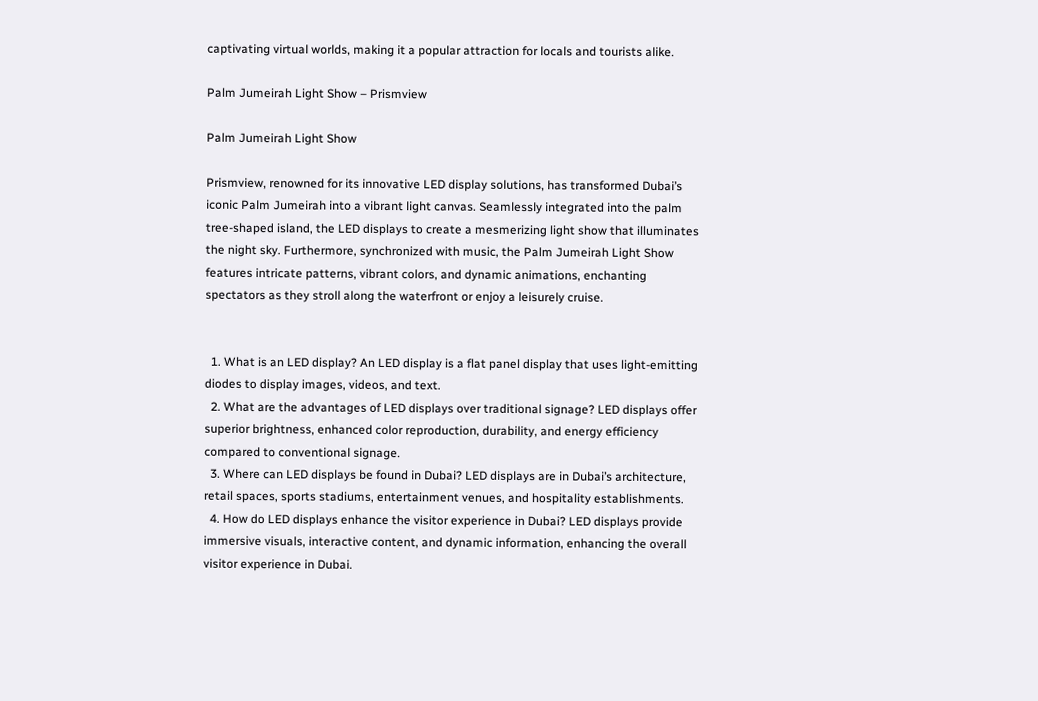captivating virtual worlds, making it a popular attraction for locals and tourists alike.

Palm Jumeirah Light Show – Prismview

Palm Jumeirah Light Show

Prismview, renowned for its innovative LED display solutions, has transformed Dubai’s iconic Palm Jumeirah into a vibrant light canvas. Seamlessly integrated into the palm tree-shaped island, the LED displays to create a mesmerizing light show that illuminates the night sky. Furthermore, synchronized with music, the Palm Jumeirah Light Show features intricate patterns, vibrant colors, and dynamic animations, enchanting spectators as they stroll along the waterfront or enjoy a leisurely cruise.


  1. What is an LED display? An LED display is a flat panel display that uses light-emitting diodes to display images, videos, and text.
  2. What are the advantages of LED displays over traditional signage? LED displays offer superior brightness, enhanced color reproduction, durability, and energy efficiency compared to conventional signage.
  3. Where can LED displays be found in Dubai? LED displays are in Dubai’s architecture, retail spaces, sports stadiums, entertainment venues, and hospitality establishments.
  4. How do LED displays enhance the visitor experience in Dubai? LED displays provide immersive visuals, interactive content, and dynamic information, enhancing the overall visitor experience in Dubai.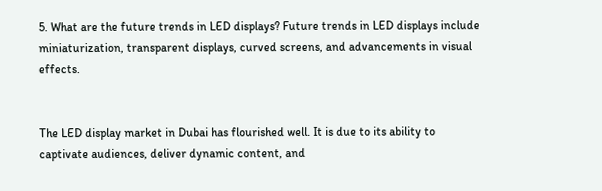5. What are the future trends in LED displays? Future trends in LED displays include miniaturization, transparent displays, curved screens, and advancements in visual effects.


The LED display market in Dubai has flourished well. It is due to its ability to captivate audiences, deliver dynamic content, and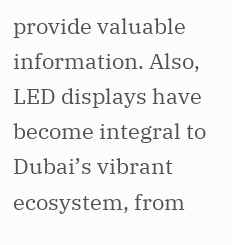provide valuable information. Also, LED displays have become integral to Dubai’s vibrant ecosystem, from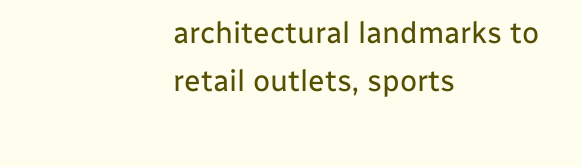architectural landmarks to retail outlets, sports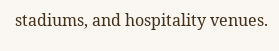stadiums, and hospitality venues.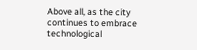Above all, as the city continues to embrace technological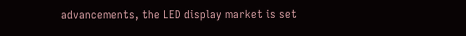advancements, the LED display market is set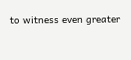to witness even greater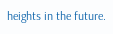heights in the future.